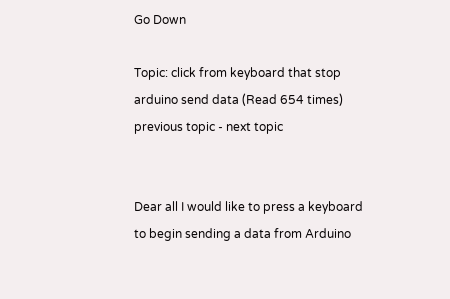Go Down

Topic: click from keyboard that stop arduino send data (Read 654 times) previous topic - next topic


Dear all I would like to press a keyboard to begin sending a data from Arduino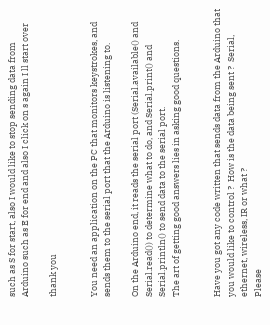such as S for start, also I would like to stop sending data from Arduino such as E for end and also I click on s again I ll start over

thank you


You need an application on the PC that monitors keystrokes, and sends them to the serial port that the Arduino is listening to.

On the Arduino end, it reads the serial port (Serial.available() and Serial.read()) to determine what to do, and Serial.print() and Serial.println() to send data to the serial port.
The art of getting good answers lies in asking good questions.


Have you got any code written that sends data from the Arduino that you would like to control ?  How is the data being sent ?  Serial, ethernet, wireless, IR or what ?
Please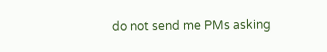do not send me PMs asking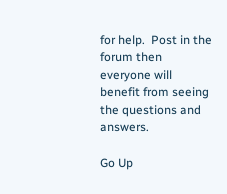for help.  Post in the forum then everyone will benefit from seeing the questions and answers.

Go Up